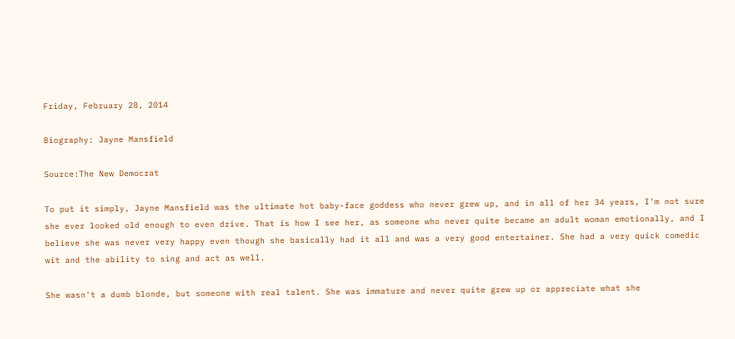Friday, February 28, 2014

Biography: Jayne Mansfield

Source:The New Democrat

To put it simply, Jayne Mansfield was the ultimate hot baby-face goddess who never grew up, and in all of her 34 years, I'm not sure she ever looked old enough to even drive. That is how I see her, as someone who never quite became an adult woman emotionally, and I believe she was never very happy even though she basically had it all and was a very good entertainer. She had a very quick comedic wit and the ability to sing and act as well.

She wasn't a dumb blonde, but someone with real talent. She was immature and never quite grew up or appreciate what she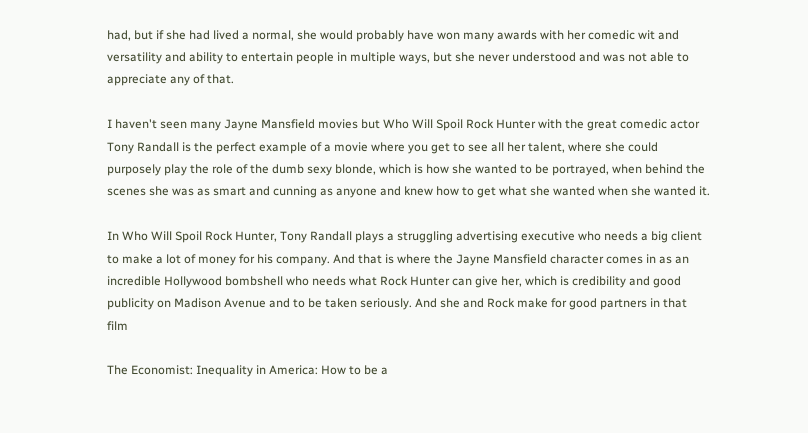had, but if she had lived a normal, she would probably have won many awards with her comedic wit and versatility and ability to entertain people in multiple ways, but she never understood and was not able to appreciate any of that.

I haven't seen many Jayne Mansfield movies but Who Will Spoil Rock Hunter with the great comedic actor Tony Randall is the perfect example of a movie where you get to see all her talent, where she could purposely play the role of the dumb sexy blonde, which is how she wanted to be portrayed, when behind the scenes she was as smart and cunning as anyone and knew how to get what she wanted when she wanted it.

In Who Will Spoil Rock Hunter, Tony Randall plays a struggling advertising executive who needs a big client to make a lot of money for his company. And that is where the Jayne Mansfield character comes in as an incredible Hollywood bombshell who needs what Rock Hunter can give her, which is credibility and good publicity on Madison Avenue and to be taken seriously. And she and Rock make for good partners in that film

The Economist: Inequality in America: How to be a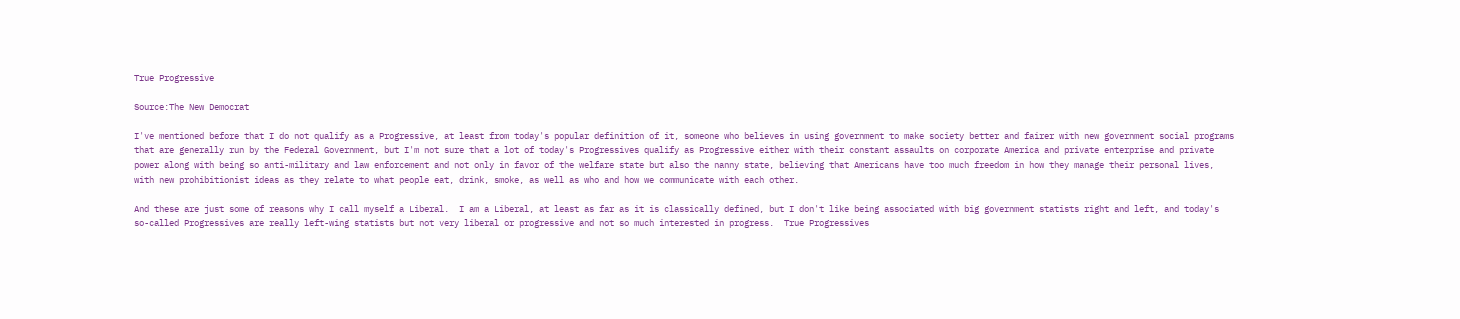True Progressive

Source:The New Democrat

I've mentioned before that I do not qualify as a Progressive, at least from today's popular definition of it, someone who believes in using government to make society better and fairer with new government social programs that are generally run by the Federal Government, but I'm not sure that a lot of today's Progressives qualify as Progressive either with their constant assaults on corporate America and private enterprise and private power along with being so anti-military and law enforcement and not only in favor of the welfare state but also the nanny state, believing that Americans have too much freedom in how they manage their personal lives, with new prohibitionist ideas as they relate to what people eat, drink, smoke, as well as who and how we communicate with each other.

And these are just some of reasons why I call myself a Liberal.  I am a Liberal, at least as far as it is classically defined, but I don't like being associated with big government statists right and left, and today's so-called Progressives are really left-wing statists but not very liberal or progressive and not so much interested in progress.  True Progressives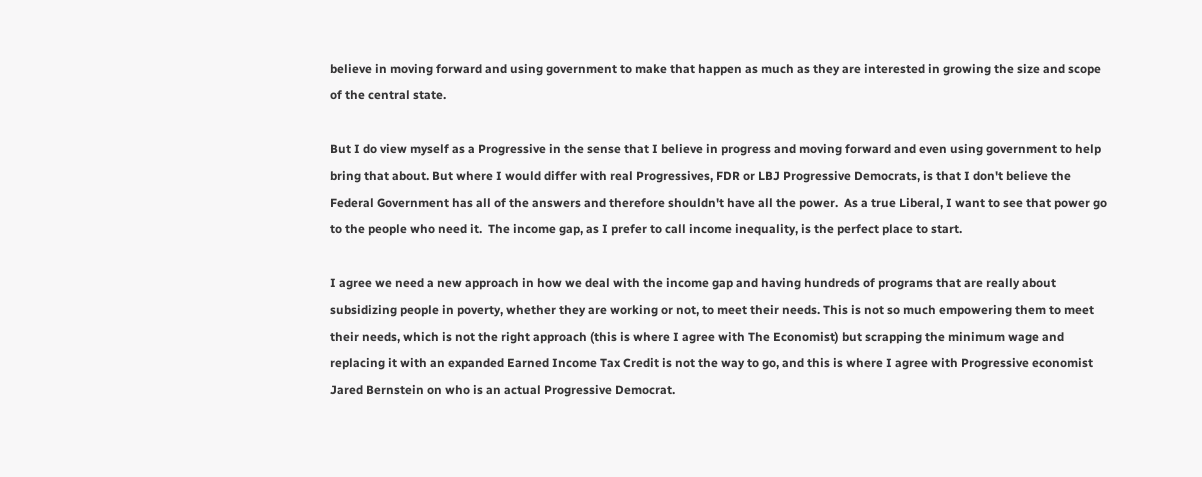believe in moving forward and using government to make that happen as much as they are interested in growing the size and scope of the central state.

But I do view myself as a Progressive in the sense that I believe in progress and moving forward and even using government to help bring that about. But where I would differ with real Progressives, FDR or LBJ Progressive Democrats, is that I don't believe the Federal Government has all of the answers and therefore shouldn't have all the power.  As a true Liberal, I want to see that power go to the people who need it.  The income gap, as I prefer to call income inequality, is the perfect place to start.

I agree we need a new approach in how we deal with the income gap and having hundreds of programs that are really about subsidizing people in poverty, whether they are working or not, to meet their needs. This is not so much empowering them to meet their needs, which is not the right approach (this is where I agree with The Economist) but scrapping the minimum wage and replacing it with an expanded Earned Income Tax Credit is not the way to go, and this is where I agree with Progressive economist Jared Bernstein on who is an actual Progressive Democrat.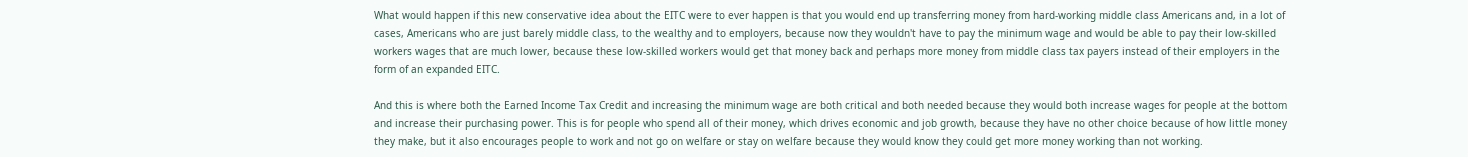What would happen if this new conservative idea about the EITC were to ever happen is that you would end up transferring money from hard-working middle class Americans and, in a lot of cases, Americans who are just barely middle class, to the wealthy and to employers, because now they wouldn't have to pay the minimum wage and would be able to pay their low-skilled workers wages that are much lower, because these low-skilled workers would get that money back and perhaps more money from middle class tax payers instead of their employers in the form of an expanded EITC.

And this is where both the Earned Income Tax Credit and increasing the minimum wage are both critical and both needed because they would both increase wages for people at the bottom and increase their purchasing power. This is for people who spend all of their money, which drives economic and job growth, because they have no other choice because of how little money they make, but it also encourages people to work and not go on welfare or stay on welfare because they would know they could get more money working than not working.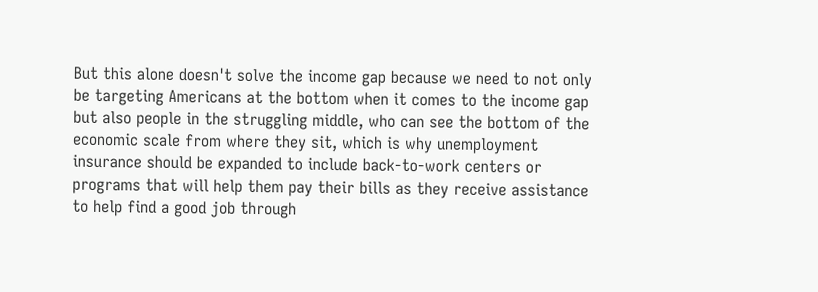But this alone doesn't solve the income gap because we need to not only be targeting Americans at the bottom when it comes to the income gap but also people in the struggling middle, who can see the bottom of the economic scale from where they sit, which is why unemployment insurance should be expanded to include back-to-work centers or programs that will help them pay their bills as they receive assistance to help find a good job through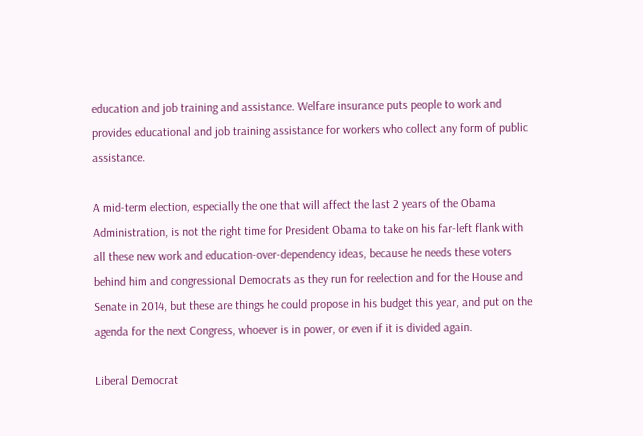education and job training and assistance. Welfare insurance puts people to work and provides educational and job training assistance for workers who collect any form of public assistance.

A mid-term election, especially the one that will affect the last 2 years of the Obama Administration, is not the right time for President Obama to take on his far-left flank with all these new work and education-over-dependency ideas, because he needs these voters behind him and congressional Democrats as they run for reelection and for the House and Senate in 2014, but these are things he could propose in his budget this year, and put on the agenda for the next Congress, whoever is in power, or even if it is divided again.

Liberal Democrat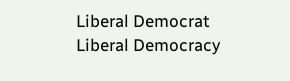Liberal Democrat
Liberal Democracy